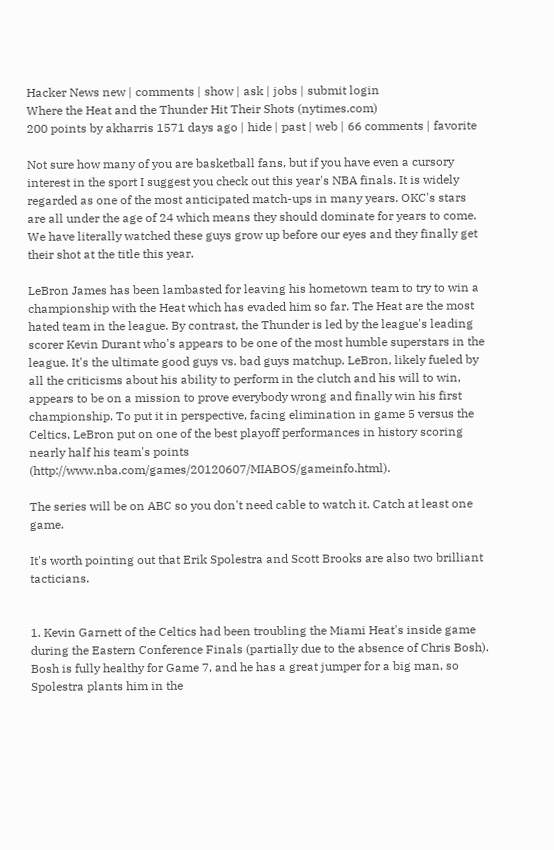Hacker News new | comments | show | ask | jobs | submit login
Where the Heat and the Thunder Hit Their Shots (nytimes.com)
200 points by akharris 1571 days ago | hide | past | web | 66 comments | favorite

Not sure how many of you are basketball fans, but if you have even a cursory interest in the sport I suggest you check out this year's NBA finals. It is widely regarded as one of the most anticipated match-ups in many years. OKC's stars are all under the age of 24 which means they should dominate for years to come. We have literally watched these guys grow up before our eyes and they finally get their shot at the title this year.

LeBron James has been lambasted for leaving his hometown team to try to win a championship with the Heat which has evaded him so far. The Heat are the most hated team in the league. By contrast, the Thunder is led by the league's leading scorer Kevin Durant who's appears to be one of the most humble superstars in the league. It's the ultimate good guys vs. bad guys matchup. LeBron, likely fueled by all the criticisms about his ability to perform in the clutch and his will to win, appears to be on a mission to prove everybody wrong and finally win his first championship. To put it in perspective, facing elimination in game 5 versus the Celtics, LeBron put on one of the best playoff performances in history scoring nearly half his team's points (http://www.nba.com/games/20120607/MIABOS/gameinfo.html).

The series will be on ABC so you don't need cable to watch it. Catch at least one game.

It's worth pointing out that Erik Spolestra and Scott Brooks are also two brilliant tacticians.


1. Kevin Garnett of the Celtics had been troubling the Miami Heat's inside game during the Eastern Conference Finals (partially due to the absence of Chris Bosh). Bosh is fully healthy for Game 7, and he has a great jumper for a big man, so Spolestra plants him in the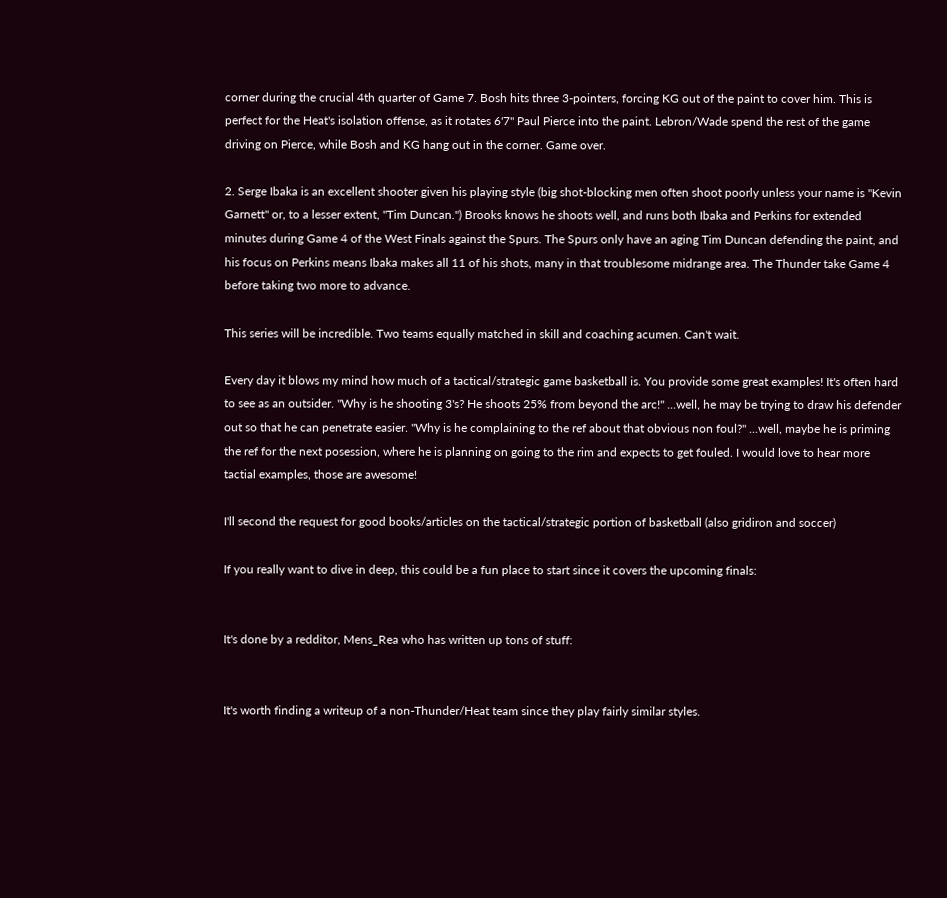corner during the crucial 4th quarter of Game 7. Bosh hits three 3-pointers, forcing KG out of the paint to cover him. This is perfect for the Heat's isolation offense, as it rotates 6'7" Paul Pierce into the paint. Lebron/Wade spend the rest of the game driving on Pierce, while Bosh and KG hang out in the corner. Game over.

2. Serge Ibaka is an excellent shooter given his playing style (big shot-blocking men often shoot poorly unless your name is "Kevin Garnett" or, to a lesser extent, "Tim Duncan.") Brooks knows he shoots well, and runs both Ibaka and Perkins for extended minutes during Game 4 of the West Finals against the Spurs. The Spurs only have an aging Tim Duncan defending the paint, and his focus on Perkins means Ibaka makes all 11 of his shots, many in that troublesome midrange area. The Thunder take Game 4 before taking two more to advance.

This series will be incredible. Two teams equally matched in skill and coaching acumen. Can't wait.

Every day it blows my mind how much of a tactical/strategic game basketball is. You provide some great examples! It's often hard to see as an outsider. "Why is he shooting 3's? He shoots 25% from beyond the arc!" ...well, he may be trying to draw his defender out so that he can penetrate easier. "Why is he complaining to the ref about that obvious non foul?" ...well, maybe he is priming the ref for the next posession, where he is planning on going to the rim and expects to get fouled. I would love to hear more tactial examples, those are awesome!

I'll second the request for good books/articles on the tactical/strategic portion of basketball (also gridiron and soccer)

If you really want to dive in deep, this could be a fun place to start since it covers the upcoming finals:


It's done by a redditor, Mens_Rea who has written up tons of stuff:


It's worth finding a writeup of a non-Thunder/Heat team since they play fairly similar styles.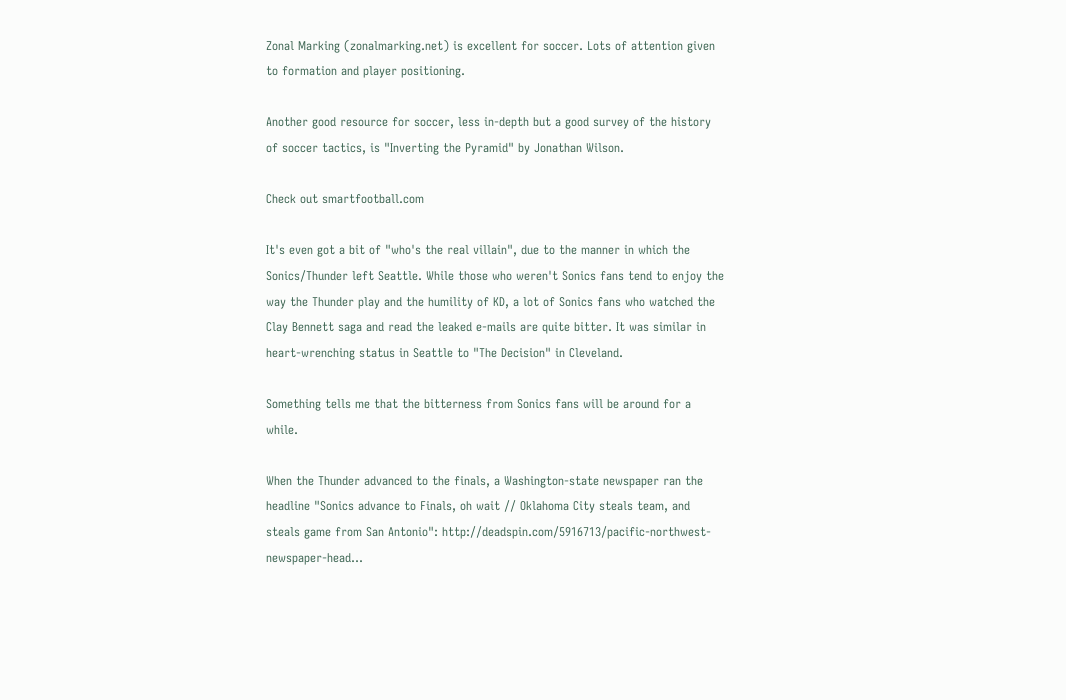Zonal Marking (zonalmarking.net) is excellent for soccer. Lots of attention given to formation and player positioning.

Another good resource for soccer, less in-depth but a good survey of the history of soccer tactics, is "Inverting the Pyramid" by Jonathan Wilson.

Check out smartfootball.com

It's even got a bit of "who's the real villain", due to the manner in which the Sonics/Thunder left Seattle. While those who weren't Sonics fans tend to enjoy the way the Thunder play and the humility of KD, a lot of Sonics fans who watched the Clay Bennett saga and read the leaked e-mails are quite bitter. It was similar in heart-wrenching status in Seattle to "The Decision" in Cleveland.

Something tells me that the bitterness from Sonics fans will be around for a while.

When the Thunder advanced to the finals, a Washington-state newspaper ran the headline "Sonics advance to Finals, oh wait // Oklahoma City steals team, and steals game from San Antonio": http://deadspin.com/5916713/pacific-northwest-newspaper-head...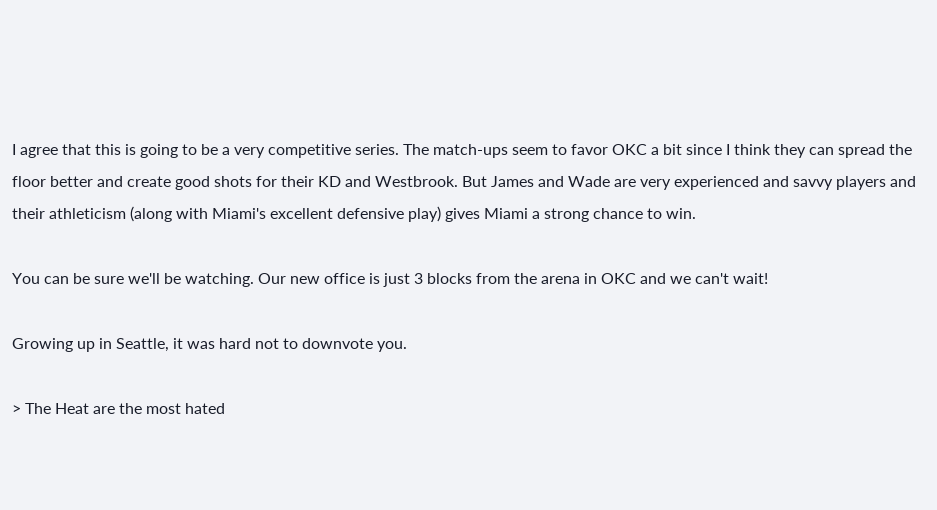I agree that this is going to be a very competitive series. The match-ups seem to favor OKC a bit since I think they can spread the floor better and create good shots for their KD and Westbrook. But James and Wade are very experienced and savvy players and their athleticism (along with Miami's excellent defensive play) gives Miami a strong chance to win.

You can be sure we'll be watching. Our new office is just 3 blocks from the arena in OKC and we can't wait!

Growing up in Seattle, it was hard not to downvote you.

> The Heat are the most hated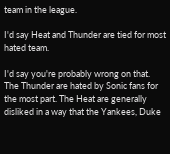team in the league.

I'd say Heat and Thunder are tied for most hated team.

I'd say you're probably wrong on that. The Thunder are hated by Sonic fans for the most part. The Heat are generally disliked in a way that the Yankees, Duke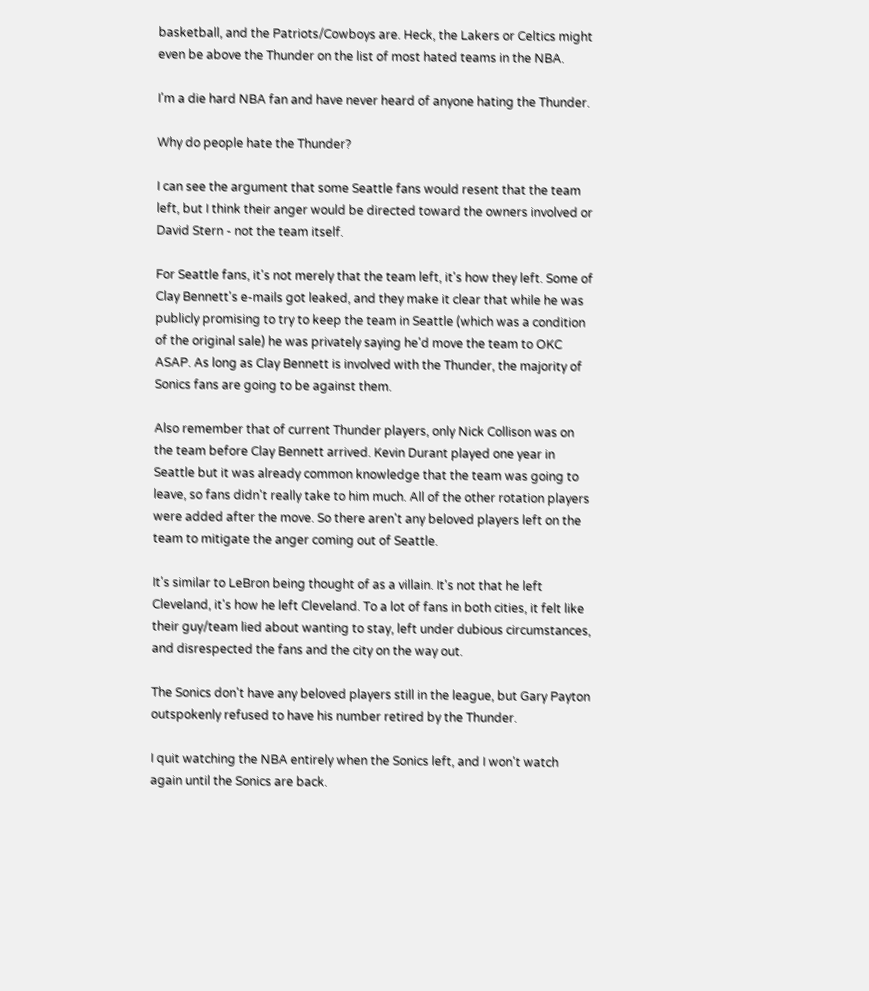basketball, and the Patriots/Cowboys are. Heck, the Lakers or Celtics might even be above the Thunder on the list of most hated teams in the NBA.

I'm a die hard NBA fan and have never heard of anyone hating the Thunder.

Why do people hate the Thunder?

I can see the argument that some Seattle fans would resent that the team left, but I think their anger would be directed toward the owners involved or David Stern - not the team itself.

For Seattle fans, it's not merely that the team left, it's how they left. Some of Clay Bennett's e-mails got leaked, and they make it clear that while he was publicly promising to try to keep the team in Seattle (which was a condition of the original sale) he was privately saying he'd move the team to OKC ASAP. As long as Clay Bennett is involved with the Thunder, the majority of Sonics fans are going to be against them.

Also remember that of current Thunder players, only Nick Collison was on the team before Clay Bennett arrived. Kevin Durant played one year in Seattle but it was already common knowledge that the team was going to leave, so fans didn't really take to him much. All of the other rotation players were added after the move. So there aren't any beloved players left on the team to mitigate the anger coming out of Seattle.

It's similar to LeBron being thought of as a villain. It's not that he left Cleveland, it's how he left Cleveland. To a lot of fans in both cities, it felt like their guy/team lied about wanting to stay, left under dubious circumstances, and disrespected the fans and the city on the way out.

The Sonics don't have any beloved players still in the league, but Gary Payton outspokenly refused to have his number retired by the Thunder.

I quit watching the NBA entirely when the Sonics left, and I won't watch again until the Sonics are back.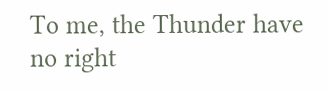To me, the Thunder have no right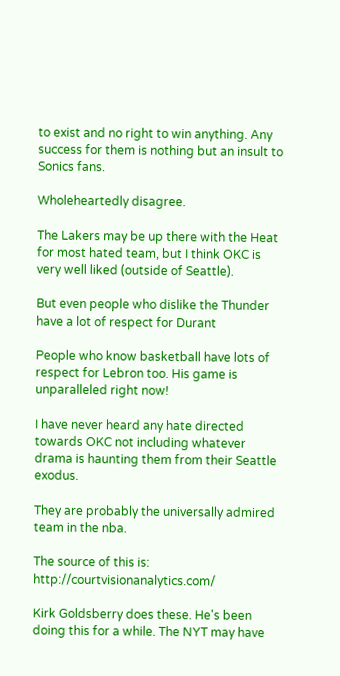to exist and no right to win anything. Any success for them is nothing but an insult to Sonics fans.

Wholeheartedly disagree.

The Lakers may be up there with the Heat for most hated team, but I think OKC is very well liked (outside of Seattle).

But even people who dislike the Thunder have a lot of respect for Durant

People who know basketball have lots of respect for Lebron too. His game is unparalleled right now!

I have never heard any hate directed towards OKC not including whatever drama is haunting them from their Seattle exodus.

They are probably the universally admired team in the nba.

The source of this is: http://courtvisionanalytics.com/

Kirk Goldsberry does these. He's been doing this for a while. The NYT may have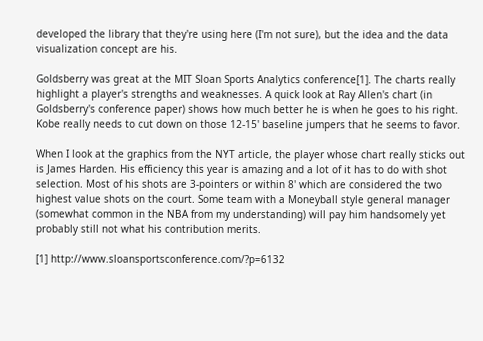developed the library that they're using here (I'm not sure), but the idea and the data visualization concept are his.

Goldsberry was great at the MIT Sloan Sports Analytics conference[1]. The charts really highlight a player's strengths and weaknesses. A quick look at Ray Allen's chart (in Goldsberry's conference paper) shows how much better he is when he goes to his right. Kobe really needs to cut down on those 12-15' baseline jumpers that he seems to favor.

When I look at the graphics from the NYT article, the player whose chart really sticks out is James Harden. His efficiency this year is amazing and a lot of it has to do with shot selection. Most of his shots are 3-pointers or within 8' which are considered the two highest value shots on the court. Some team with a Moneyball style general manager (somewhat common in the NBA from my understanding) will pay him handsomely yet probably still not what his contribution merits.

[1] http://www.sloansportsconference.com/?p=6132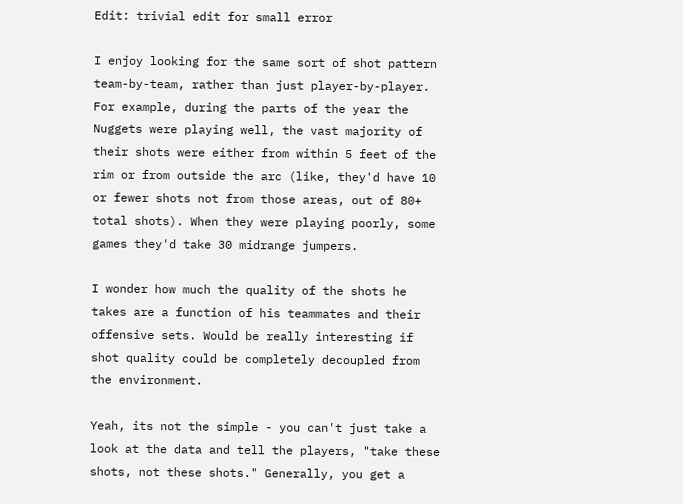Edit: trivial edit for small error

I enjoy looking for the same sort of shot pattern team-by-team, rather than just player-by-player. For example, during the parts of the year the Nuggets were playing well, the vast majority of their shots were either from within 5 feet of the rim or from outside the arc (like, they'd have 10 or fewer shots not from those areas, out of 80+ total shots). When they were playing poorly, some games they'd take 30 midrange jumpers.

I wonder how much the quality of the shots he takes are a function of his teammates and their offensive sets. Would be really interesting if shot quality could be completely decoupled from the environment.

Yeah, its not the simple - you can't just take a look at the data and tell the players, "take these shots, not these shots." Generally, you get a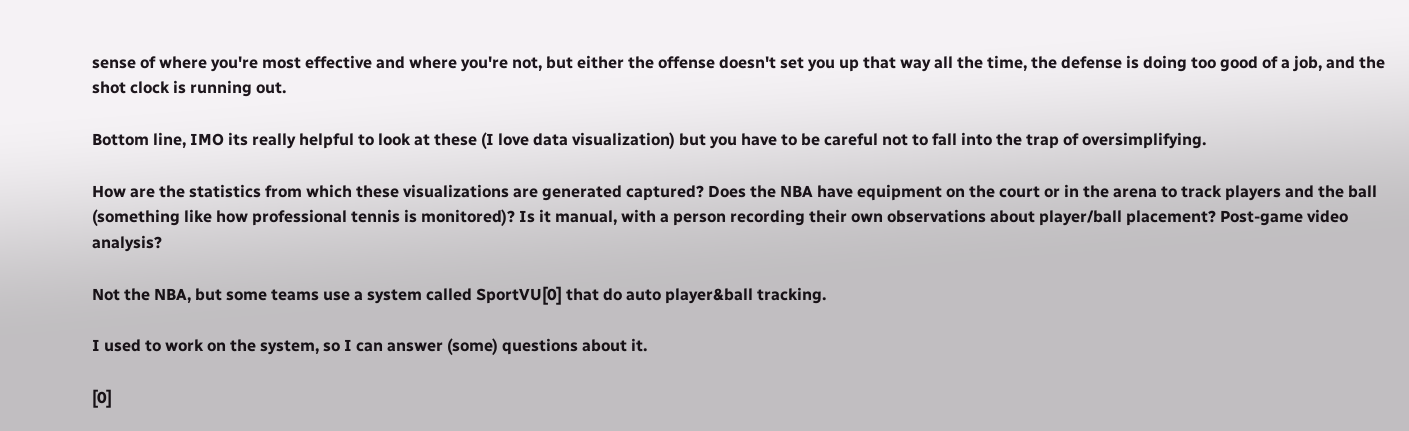sense of where you're most effective and where you're not, but either the offense doesn't set you up that way all the time, the defense is doing too good of a job, and the shot clock is running out.

Bottom line, IMO its really helpful to look at these (I love data visualization) but you have to be careful not to fall into the trap of oversimplifying.

How are the statistics from which these visualizations are generated captured? Does the NBA have equipment on the court or in the arena to track players and the ball (something like how professional tennis is monitored)? Is it manual, with a person recording their own observations about player/ball placement? Post-game video analysis?

Not the NBA, but some teams use a system called SportVU[0] that do auto player&ball tracking.

I used to work on the system, so I can answer (some) questions about it.

[0]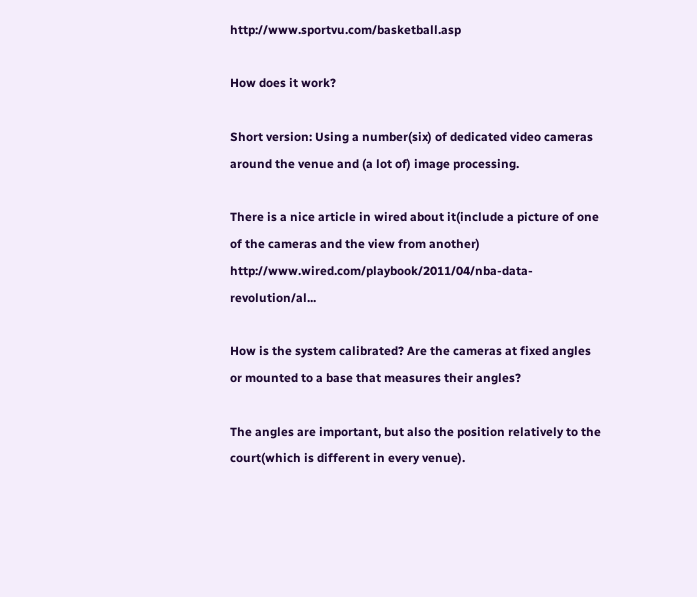http://www.sportvu.com/basketball.asp

How does it work?

Short version: Using a number(six) of dedicated video cameras around the venue and (a lot of) image processing.

There is a nice article in wired about it(include a picture of one of the cameras and the view from another) http://www.wired.com/playbook/2011/04/nba-data-revolution/al...

How is the system calibrated? Are the cameras at fixed angles or mounted to a base that measures their angles?

The angles are important, but also the position relatively to the court(which is different in every venue).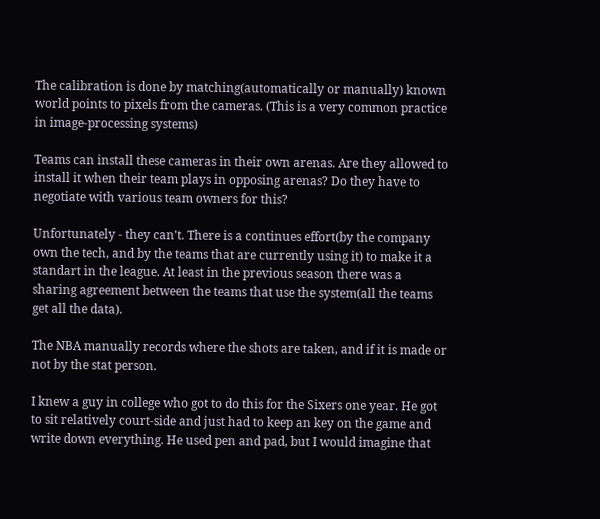The calibration is done by matching(automatically or manually) known world points to pixels from the cameras. (This is a very common practice in image-processing systems)

Teams can install these cameras in their own arenas. Are they allowed to install it when their team plays in opposing arenas? Do they have to negotiate with various team owners for this?

Unfortunately - they can't. There is a continues effort(by the company own the tech, and by the teams that are currently using it) to make it a standart in the league. At least in the previous season there was a sharing agreement between the teams that use the system(all the teams get all the data).

The NBA manually records where the shots are taken, and if it is made or not by the stat person.

I knew a guy in college who got to do this for the Sixers one year. He got to sit relatively court-side and just had to keep an key on the game and write down everything. He used pen and pad, but I would imagine that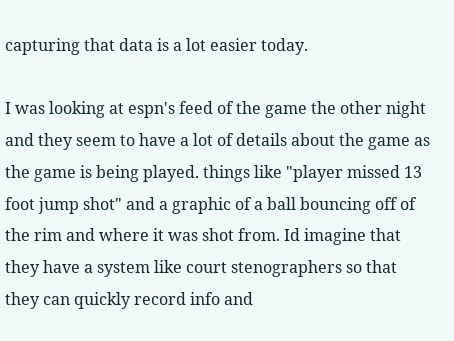capturing that data is a lot easier today.

I was looking at espn's feed of the game the other night and they seem to have a lot of details about the game as the game is being played. things like "player missed 13 foot jump shot" and a graphic of a ball bouncing off of the rim and where it was shot from. Id imagine that they have a system like court stenographers so that they can quickly record info and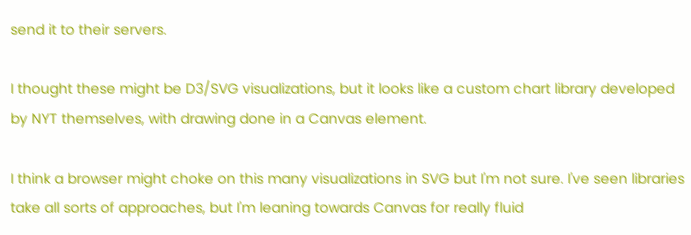send it to their servers.

I thought these might be D3/SVG visualizations, but it looks like a custom chart library developed by NYT themselves, with drawing done in a Canvas element.

I think a browser might choke on this many visualizations in SVG but I'm not sure. I've seen libraries take all sorts of approaches, but I'm leaning towards Canvas for really fluid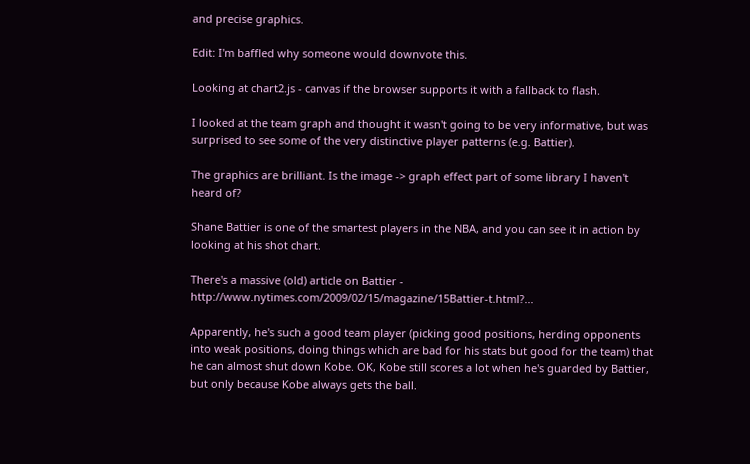and precise graphics.

Edit: I'm baffled why someone would downvote this.

Looking at chart2.js - canvas if the browser supports it with a fallback to flash.

I looked at the team graph and thought it wasn't going to be very informative, but was surprised to see some of the very distinctive player patterns (e.g. Battier).

The graphics are brilliant. Is the image -> graph effect part of some library I haven't heard of?

Shane Battier is one of the smartest players in the NBA, and you can see it in action by looking at his shot chart.

There's a massive (old) article on Battier - http://www.nytimes.com/2009/02/15/magazine/15Battier-t.html?...

Apparently, he's such a good team player (picking good positions, herding opponents into weak positions, doing things which are bad for his stats but good for the team) that he can almost shut down Kobe. OK, Kobe still scores a lot when he's guarded by Battier, but only because Kobe always gets the ball.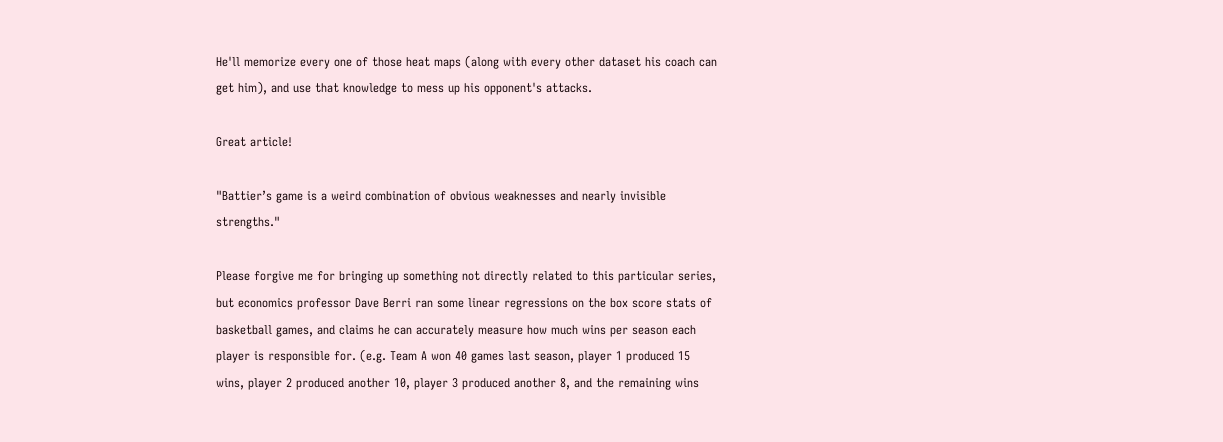He'll memorize every one of those heat maps (along with every other dataset his coach can get him), and use that knowledge to mess up his opponent's attacks.

Great article!

"Battier’s game is a weird combination of obvious weaknesses and nearly invisible strengths."

Please forgive me for bringing up something not directly related to this particular series, but economics professor Dave Berri ran some linear regressions on the box score stats of basketball games, and claims he can accurately measure how much wins per season each player is responsible for. (e.g. Team A won 40 games last season, player 1 produced 15 wins, player 2 produced another 10, player 3 produced another 8, and the remaining wins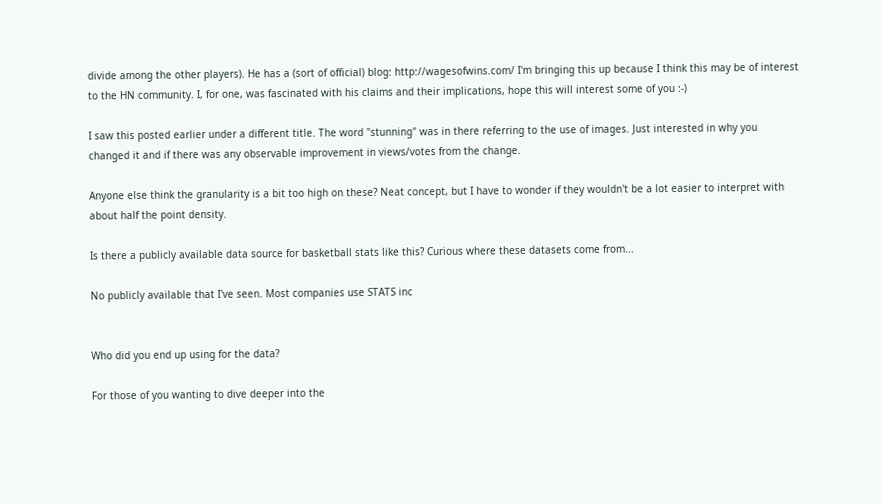divide among the other players). He has a (sort of official) blog: http://wagesofwins.com/ I'm bringing this up because I think this may be of interest to the HN community. I, for one, was fascinated with his claims and their implications, hope this will interest some of you :-)

I saw this posted earlier under a different title. The word "stunning" was in there referring to the use of images. Just interested in why you changed it and if there was any observable improvement in views/votes from the change.

Anyone else think the granularity is a bit too high on these? Neat concept, but I have to wonder if they wouldn't be a lot easier to interpret with about half the point density.

Is there a publicly available data source for basketball stats like this? Curious where these datasets come from...

No publicly available that I've seen. Most companies use STATS inc


Who did you end up using for the data?

For those of you wanting to dive deeper into the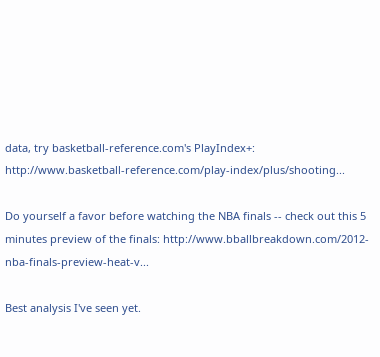data, try basketball-reference.com's PlayIndex+: http://www.basketball-reference.com/play-index/plus/shooting...

Do yourself a favor before watching the NBA finals -- check out this 5 minutes preview of the finals: http://www.bballbreakdown.com/2012-nba-finals-preview-heat-v...

Best analysis I've seen yet.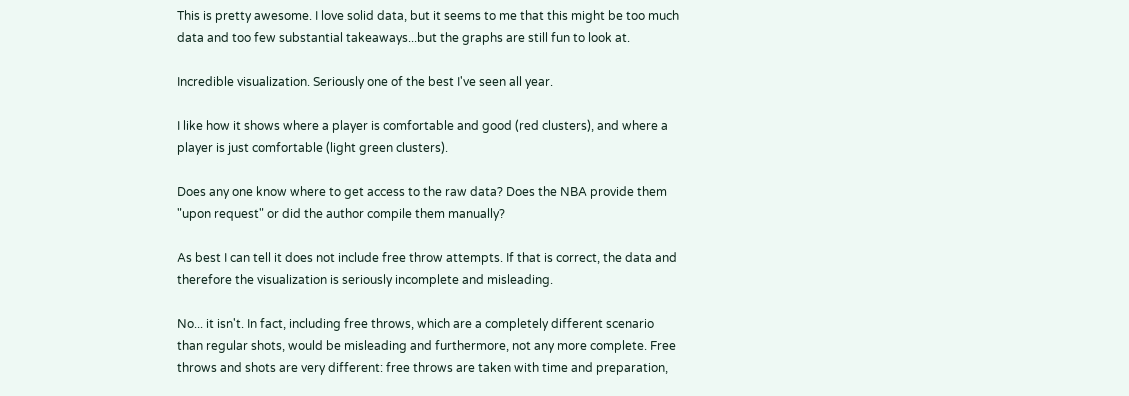This is pretty awesome. I love solid data, but it seems to me that this might be too much data and too few substantial takeaways...but the graphs are still fun to look at.

Incredible visualization. Seriously one of the best I've seen all year.

I like how it shows where a player is comfortable and good (red clusters), and where a player is just comfortable (light green clusters).

Does any one know where to get access to the raw data? Does the NBA provide them "upon request" or did the author compile them manually?

As best I can tell it does not include free throw attempts. If that is correct, the data and therefore the visualization is seriously incomplete and misleading.

No... it isn't. In fact, including free throws, which are a completely different scenario than regular shots, would be misleading and furthermore, not any more complete. Free throws and shots are very different: free throws are taken with time and preparation,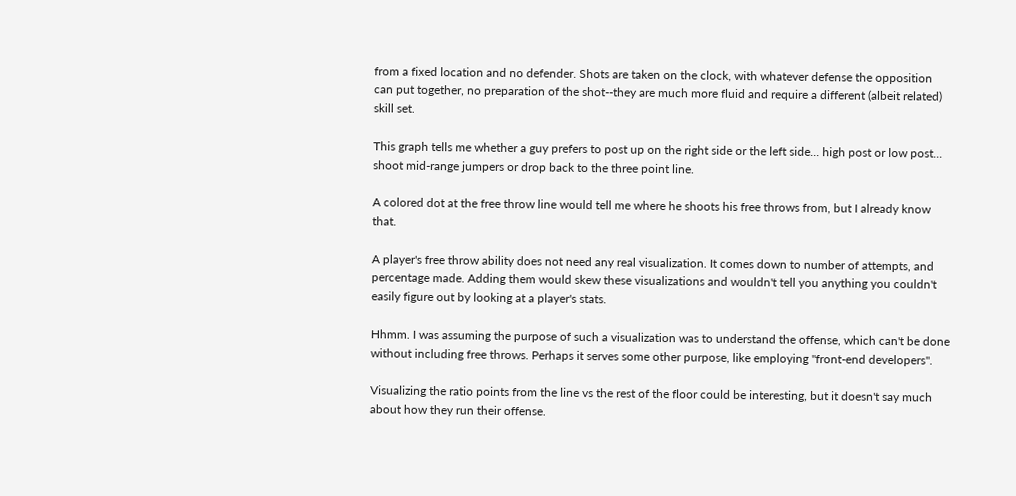from a fixed location and no defender. Shots are taken on the clock, with whatever defense the opposition can put together, no preparation of the shot--they are much more fluid and require a different (albeit related) skill set.

This graph tells me whether a guy prefers to post up on the right side or the left side... high post or low post... shoot mid-range jumpers or drop back to the three point line.

A colored dot at the free throw line would tell me where he shoots his free throws from, but I already know that.

A player's free throw ability does not need any real visualization. It comes down to number of attempts, and percentage made. Adding them would skew these visualizations and wouldn't tell you anything you couldn't easily figure out by looking at a player's stats.

Hhmm. I was assuming the purpose of such a visualization was to understand the offense, which can't be done without including free throws. Perhaps it serves some other purpose, like employing "front-end developers".

Visualizing the ratio points from the line vs the rest of the floor could be interesting, but it doesn't say much about how they run their offense.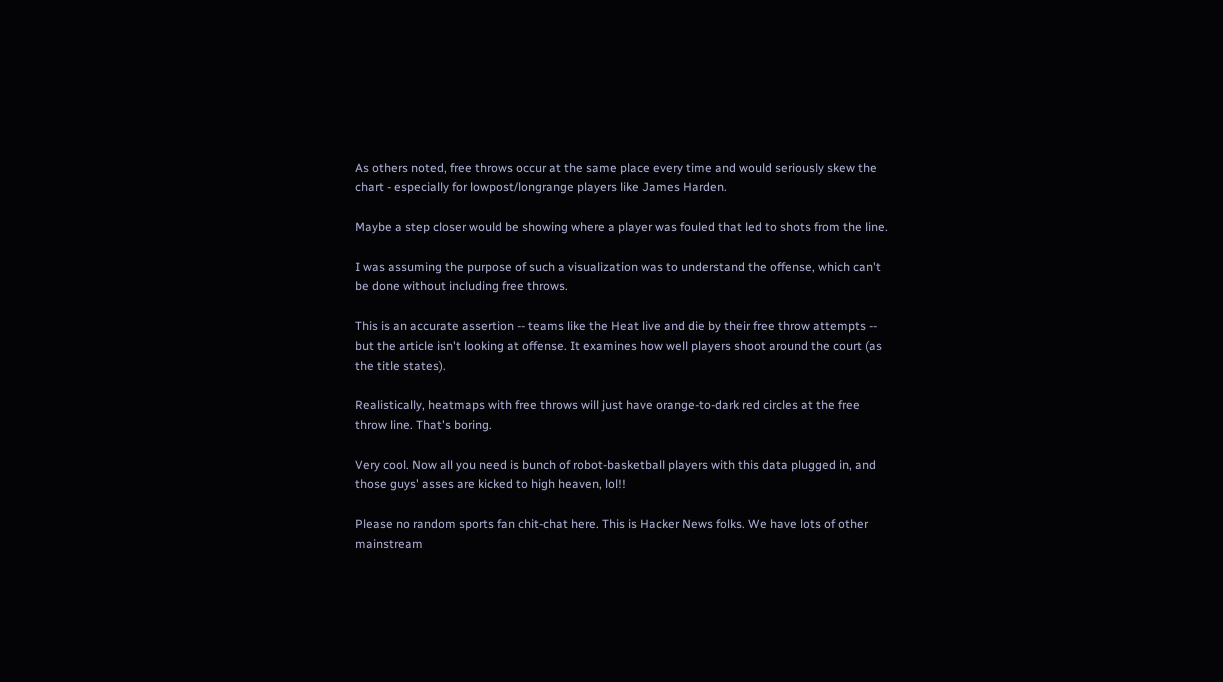As others noted, free throws occur at the same place every time and would seriously skew the chart - especially for lowpost/longrange players like James Harden.

Maybe a step closer would be showing where a player was fouled that led to shots from the line.

I was assuming the purpose of such a visualization was to understand the offense, which can't be done without including free throws.

This is an accurate assertion -- teams like the Heat live and die by their free throw attempts -- but the article isn't looking at offense. It examines how well players shoot around the court (as the title states).

Realistically, heatmaps with free throws will just have orange-to-dark red circles at the free throw line. That's boring.

Very cool. Now all you need is bunch of robot-basketball players with this data plugged in, and those guys' asses are kicked to high heaven, lol!!

Please no random sports fan chit-chat here. This is Hacker News folks. We have lots of other mainstream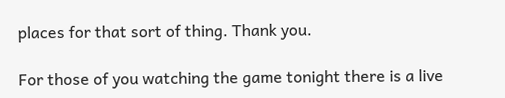places for that sort of thing. Thank you.

For those of you watching the game tonight there is a live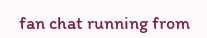fan chat running from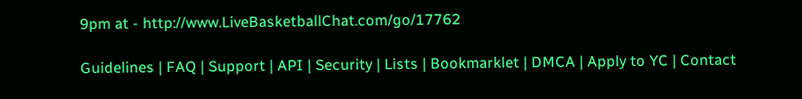9pm at - http://www.LiveBasketballChat.com/go/17762

Guidelines | FAQ | Support | API | Security | Lists | Bookmarklet | DMCA | Apply to YC | Contact